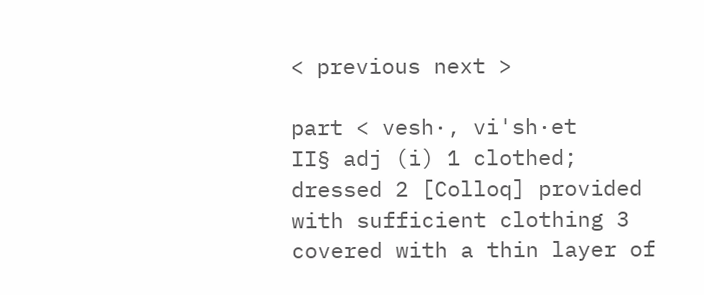< previous next >

part < vesh·, vi'sh·et
II§ adj (i) 1 clothed; dressed 2 [Colloq] provided with sufficient clothing 3 covered with a thin layer of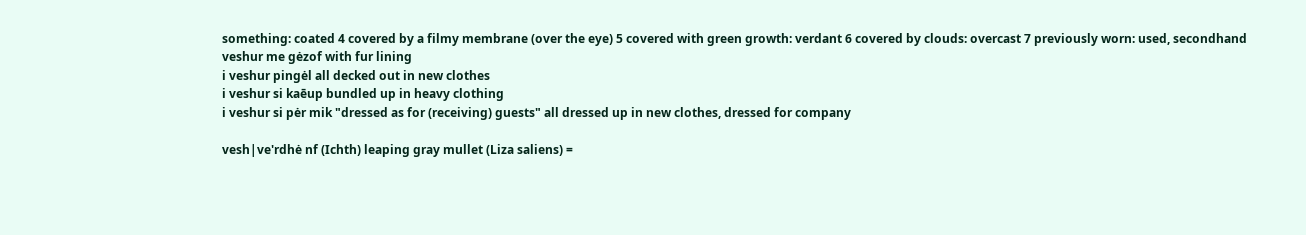something: coated 4 covered by a filmy membrane (over the eye) 5 covered with green growth: verdant 6 covered by clouds: overcast 7 previously worn: used, secondhand
veshur me gėzof with fur lining
i veshur pingėl all decked out in new clothes
i veshur si kaēup bundled up in heavy clothing
i veshur si pėr mik "dressed as for (receiving) guests" all dressed up in new clothes, dressed for company

vesh|ve'rdhė nf (Ichth) leaping gray mullet (Liza saliens) =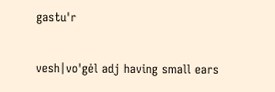gastu'r

vesh|vo'gėl adj having small ears